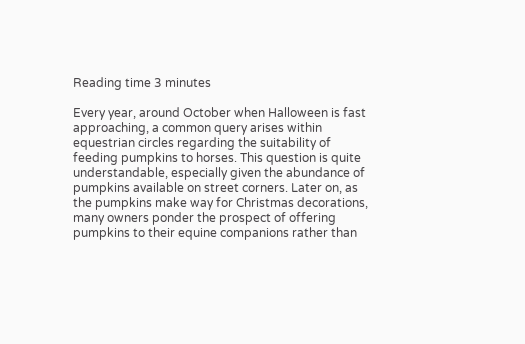Reading time 3 minutes

Every year, around October when Halloween is fast approaching, a common query arises within equestrian circles regarding the suitability of feeding pumpkins to horses. This question is quite understandable, especially given the abundance of pumpkins available on street corners. Later on, as the pumpkins make way for Christmas decorations, many owners ponder the prospect of offering pumpkins to their equine companions rather than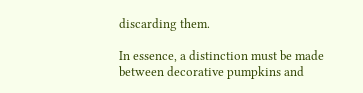discarding them.

In essence, a distinction must be made between decorative pumpkins and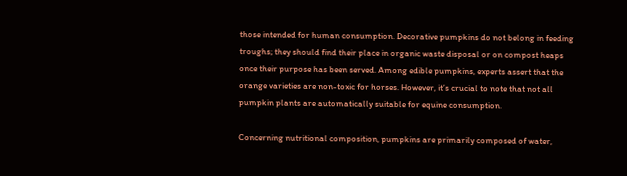those intended for human consumption. Decorative pumpkins do not belong in feeding troughs; they should find their place in organic waste disposal or on compost heaps once their purpose has been served. Among edible pumpkins, experts assert that the orange varieties are non-toxic for horses. However, it’s crucial to note that not all pumpkin plants are automatically suitable for equine consumption.

Concerning nutritional composition, pumpkins are primarily composed of water,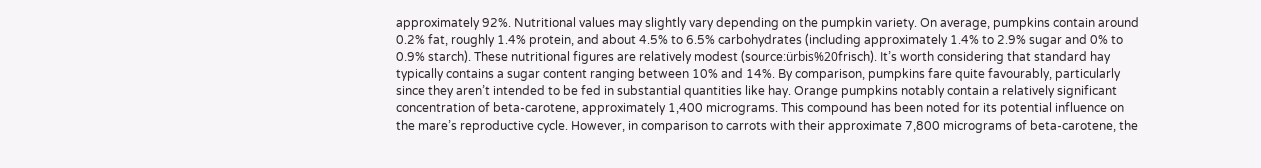approximately 92%. Nutritional values may slightly vary depending on the pumpkin variety. On average, pumpkins contain around 0.2% fat, roughly 1.4% protein, and about 4.5% to 6.5% carbohydrates (including approximately 1.4% to 2.9% sugar and 0% to 0.9% starch). These nutritional figures are relatively modest (source:ürbis%20frisch). It’s worth considering that standard hay typically contains a sugar content ranging between 10% and 14%. By comparison, pumpkins fare quite favourably, particularly since they aren’t intended to be fed in substantial quantities like hay. Orange pumpkins notably contain a relatively significant concentration of beta-carotene, approximately 1,400 micrograms. This compound has been noted for its potential influence on the mare’s reproductive cycle. However, in comparison to carrots with their approximate 7,800 micrograms of beta-carotene, the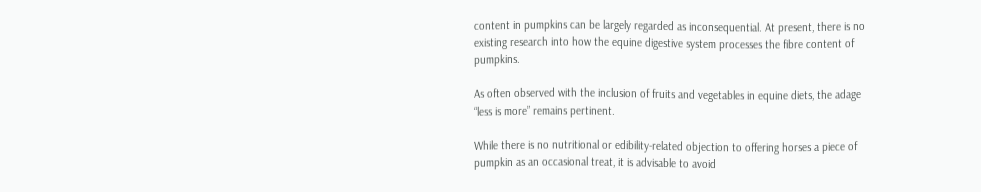content in pumpkins can be largely regarded as inconsequential. At present, there is no existing research into how the equine digestive system processes the fibre content of pumpkins.

As often observed with the inclusion of fruits and vegetables in equine diets, the adage “less is more” remains pertinent.

While there is no nutritional or edibility-related objection to offering horses a piece of pumpkin as an occasional treat, it is advisable to avoid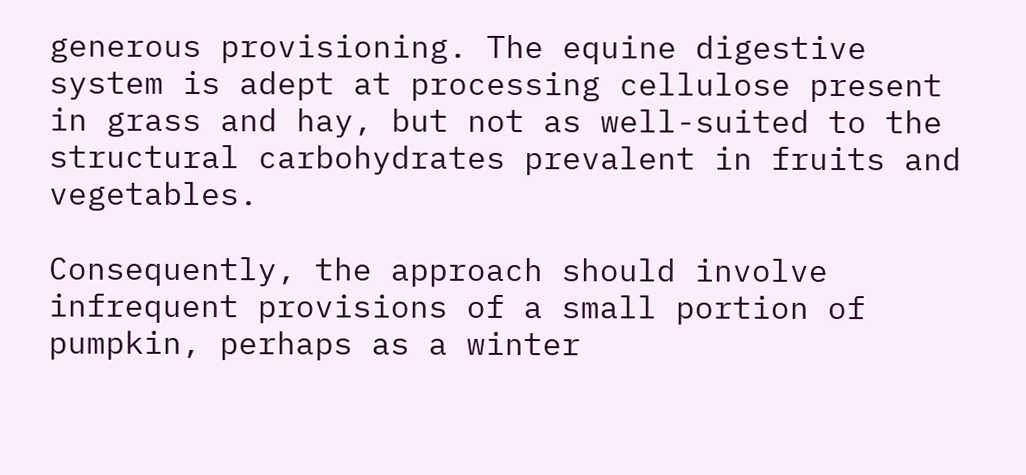generous provisioning. The equine digestive system is adept at processing cellulose present in grass and hay, but not as well-suited to the structural carbohydrates prevalent in fruits and vegetables.

Consequently, the approach should involve infrequent provisions of a small portion of pumpkin, perhaps as a winter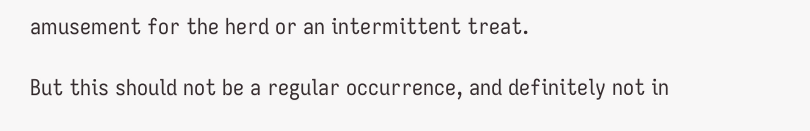amusement for the herd or an intermittent treat.

But this should not be a regular occurrence, and definitely not in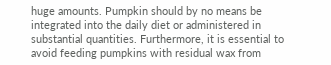huge amounts. Pumpkin should by no means be integrated into the daily diet or administered in substantial quantities. Furthermore, it is essential to avoid feeding pumpkins with residual wax from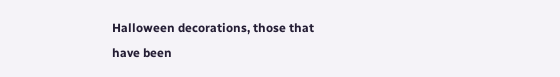Halloween decorations, those that have been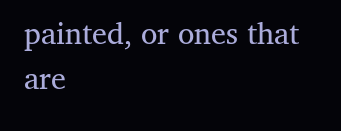painted, or ones that are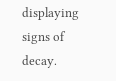displaying signs of decay.